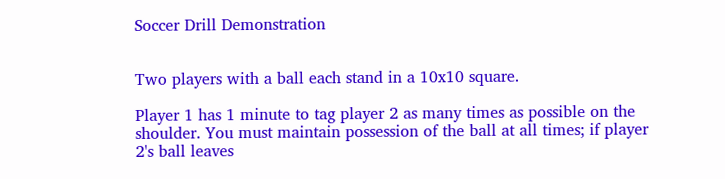Soccer Drill Demonstration


Two players with a ball each stand in a 10x10 square.

Player 1 has 1 minute to tag player 2 as many times as possible on the shoulder. You must maintain possession of the ball at all times; if player 2's ball leaves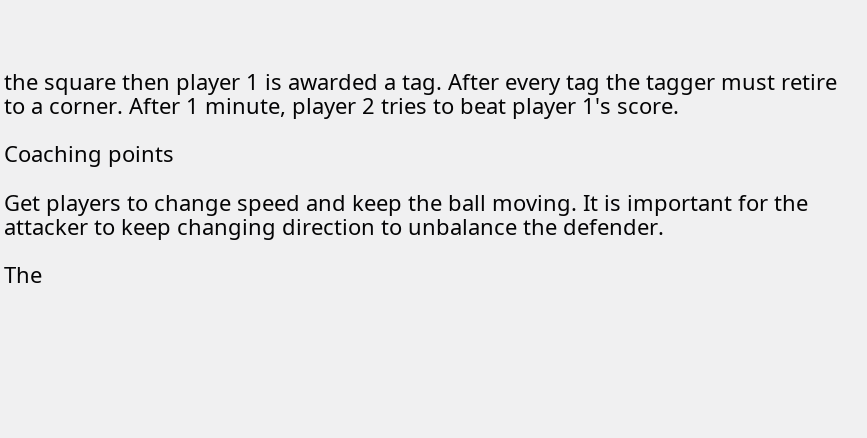the square then player 1 is awarded a tag. After every tag the tagger must retire to a corner. After 1 minute, player 2 tries to beat player 1's score.

Coaching points

Get players to change speed and keep the ball moving. It is important for the attacker to keep changing direction to unbalance the defender.

The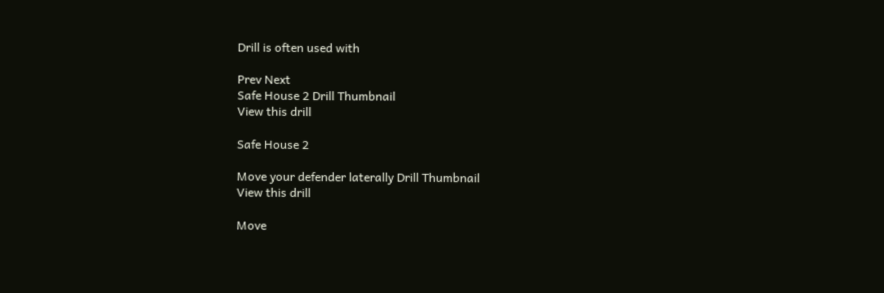Drill is often used with

Prev Next
Safe House 2 Drill Thumbnail
View this drill

Safe House 2

Move your defender laterally Drill Thumbnail
View this drill

Move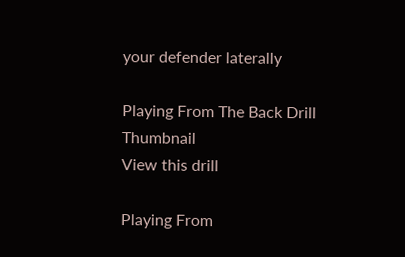your defender laterally

Playing From The Back Drill Thumbnail
View this drill

Playing From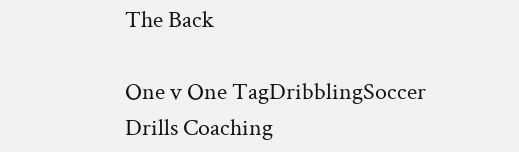The Back

One v One TagDribblingSoccer Drills Coaching